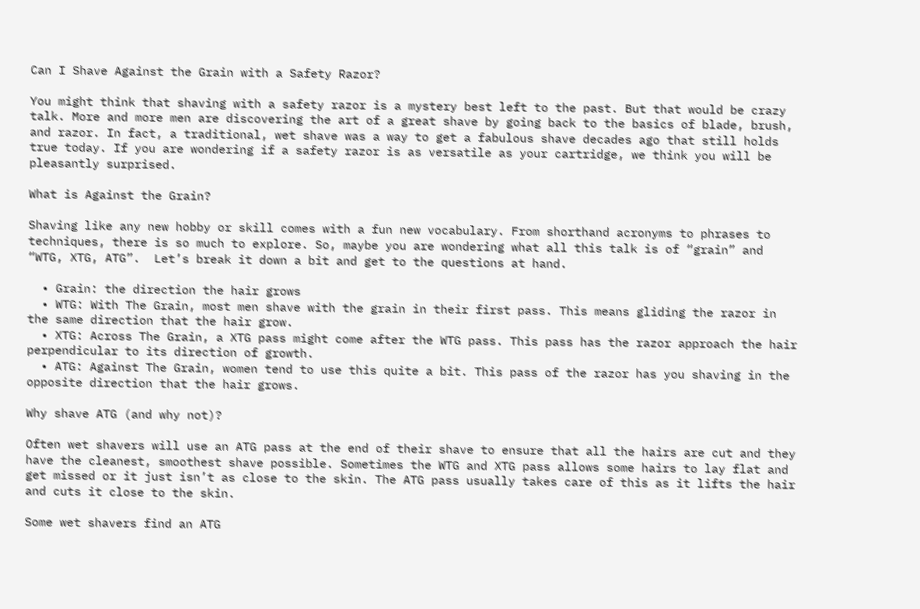Can I Shave Against the Grain with a Safety Razor?

You might think that shaving with a safety razor is a mystery best left to the past. But that would be crazy talk. More and more men are discovering the art of a great shave by going back to the basics of blade, brush, and razor. In fact, a traditional, wet shave was a way to get a fabulous shave decades ago that still holds true today. If you are wondering if a safety razor is as versatile as your cartridge, we think you will be pleasantly surprised.

What is Against the Grain?

Shaving like any new hobby or skill comes with a fun new vocabulary. From shorthand acronyms to phrases to techniques, there is so much to explore. So, maybe you are wondering what all this talk is of “grain” and “WTG, XTG, ATG”.  Let’s break it down a bit and get to the questions at hand.

  • Grain: the direction the hair grows
  • WTG: With The Grain, most men shave with the grain in their first pass. This means gliding the razor in the same direction that the hair grow.
  • XTG: Across The Grain, a XTG pass might come after the WTG pass. This pass has the razor approach the hair perpendicular to its direction of growth.
  • ATG: Against The Grain, women tend to use this quite a bit. This pass of the razor has you shaving in the opposite direction that the hair grows.

Why shave ATG (and why not)?

Often wet shavers will use an ATG pass at the end of their shave to ensure that all the hairs are cut and they have the cleanest, smoothest shave possible. Sometimes the WTG and XTG pass allows some hairs to lay flat and get missed or it just isn’t as close to the skin. The ATG pass usually takes care of this as it lifts the hair and cuts it close to the skin.

Some wet shavers find an ATG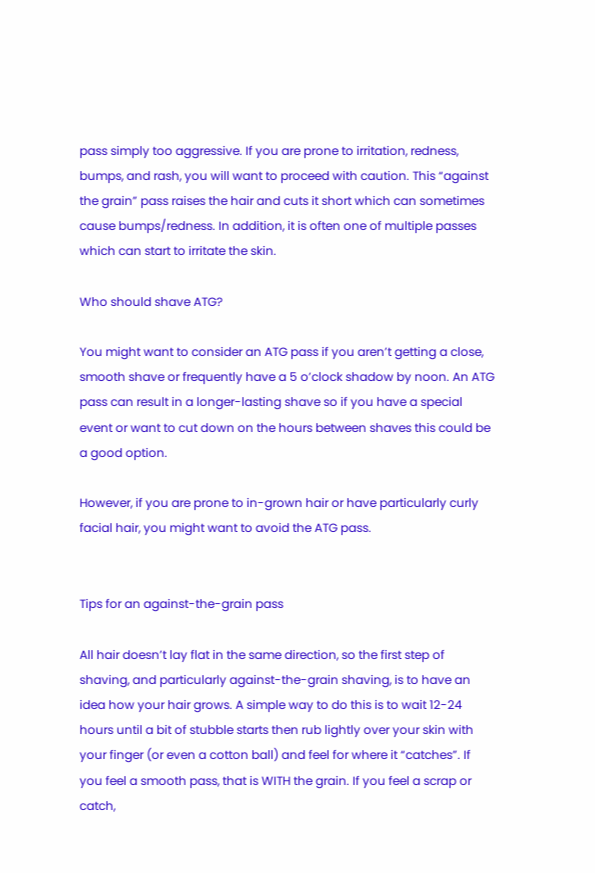pass simply too aggressive. If you are prone to irritation, redness, bumps, and rash, you will want to proceed with caution. This “against the grain” pass raises the hair and cuts it short which can sometimes cause bumps/redness. In addition, it is often one of multiple passes which can start to irritate the skin.

Who should shave ATG?

You might want to consider an ATG pass if you aren’t getting a close, smooth shave or frequently have a 5 o’clock shadow by noon. An ATG pass can result in a longer-lasting shave so if you have a special event or want to cut down on the hours between shaves this could be a good option.

However, if you are prone to in-grown hair or have particularly curly facial hair, you might want to avoid the ATG pass.


Tips for an against-the-grain pass

All hair doesn’t lay flat in the same direction, so the first step of shaving, and particularly against-the-grain shaving, is to have an idea how your hair grows. A simple way to do this is to wait 12-24 hours until a bit of stubble starts then rub lightly over your skin with your finger (or even a cotton ball) and feel for where it “catches”. If you feel a smooth pass, that is WITH the grain. If you feel a scrap or catch,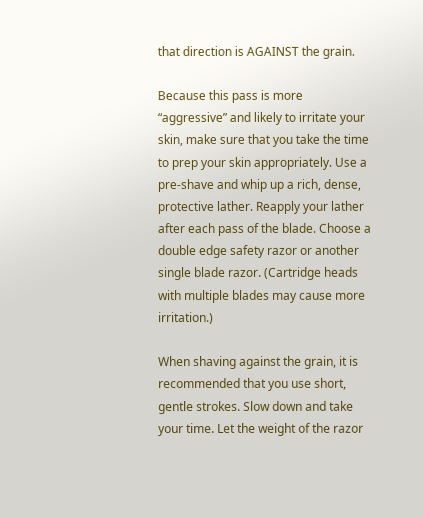that direction is AGAINST the grain.

Because this pass is more “aggressive” and likely to irritate your skin, make sure that you take the time to prep your skin appropriately. Use a pre-shave and whip up a rich, dense, protective lather. Reapply your lather after each pass of the blade. Choose a double edge safety razor or another single blade razor. (Cartridge heads with multiple blades may cause more irritation.)

When shaving against the grain, it is recommended that you use short, gentle strokes. Slow down and take your time. Let the weight of the razor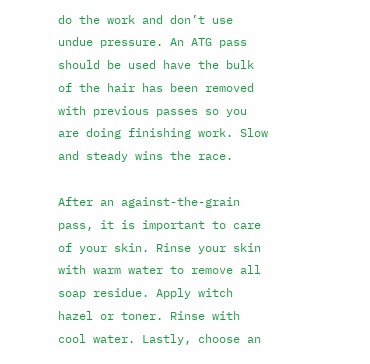do the work and don’t use undue pressure. An ATG pass should be used have the bulk of the hair has been removed with previous passes so you are doing finishing work. Slow and steady wins the race.

After an against-the-grain pass, it is important to care of your skin. Rinse your skin with warm water to remove all soap residue. Apply witch hazel or toner. Rinse with cool water. Lastly, choose an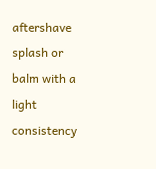aftershave splash or balm with a light consistency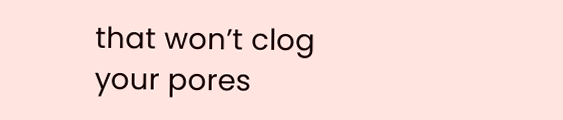that won’t clog your pores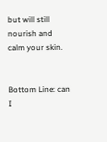but will still nourish and calm your skin.


Bottom Line: can I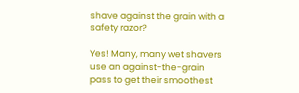shave against the grain with a safety razor?

Yes! Many, many wet shavers use an against-the-grain pass to get their smoothest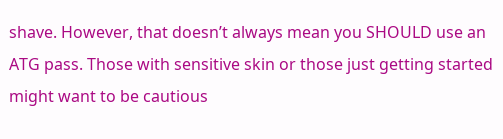shave. However, that doesn’t always mean you SHOULD use an ATG pass. Those with sensitive skin or those just getting started might want to be cautious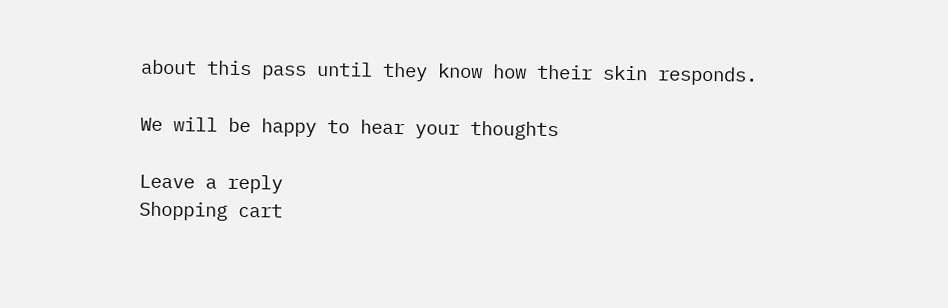about this pass until they know how their skin responds.

We will be happy to hear your thoughts

Leave a reply
Shopping cart